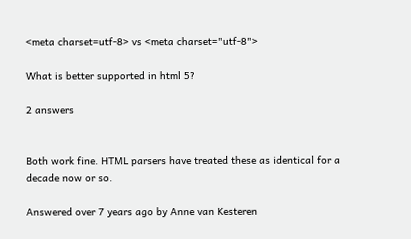<meta charset=utf-8> vs <meta charset="utf-8">

What is better supported in html 5?

2 answers


Both work fine. HTML parsers have treated these as identical for a decade now or so.

Answered over 7 years ago by Anne van Kesteren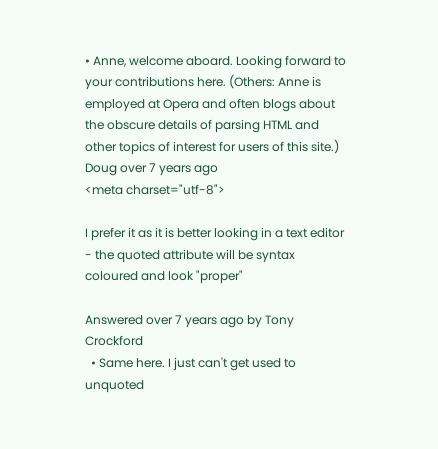• Anne, welcome aboard. Looking forward to your contributions here. (Others: Anne is employed at Opera and often blogs about the obscure details of parsing HTML and other topics of interest for users of this site.) Doug over 7 years ago
<meta charset="utf-8">

I prefer it as it is better looking in a text editor - the quoted attribute will be syntax coloured and look "proper"

Answered over 7 years ago by Tony Crockford
  • Same here. I just can't get used to unquoted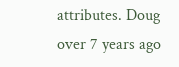attributes. Doug over 7 years ago